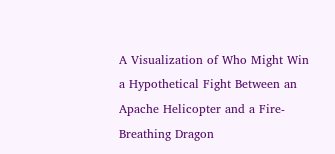A Visualization of Who Might Win a Hypothetical Fight Between an Apache Helicopter and a Fire-Breathing Dragon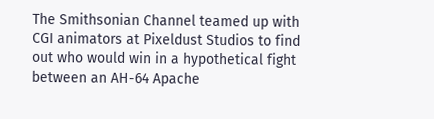The Smithsonian Channel teamed up with CGI animators at Pixeldust Studios to find out who would win in a hypothetical fight between an AH-64 Apache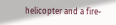helicopter and a fire-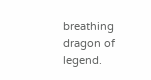breathing dragon of legend.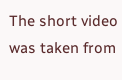The short video was taken from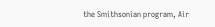the Smithsonian program, Air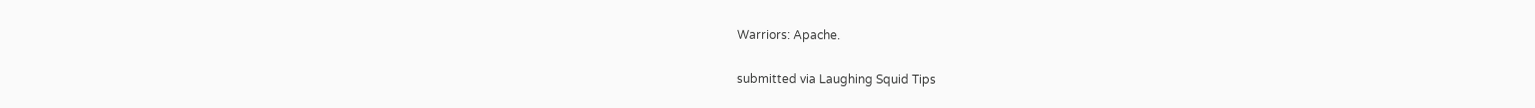Warriors: Apache.

submitted via Laughing Squid Tips